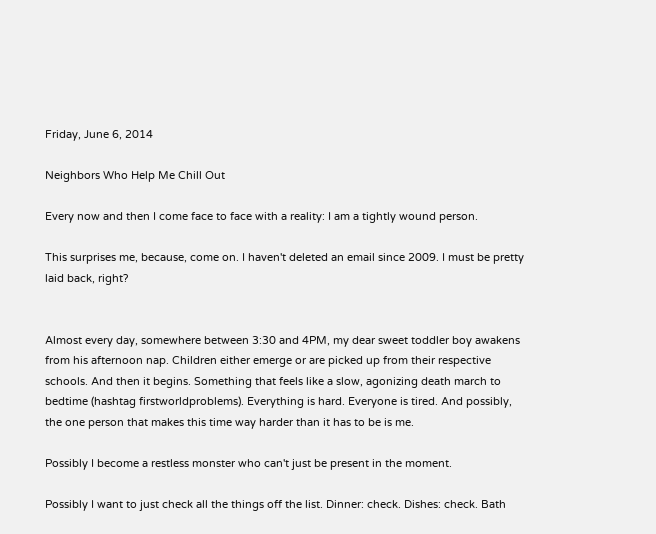Friday, June 6, 2014

Neighbors Who Help Me Chill Out

Every now and then I come face to face with a reality: I am a tightly wound person.

This surprises me, because, come on. I haven't deleted an email since 2009. I must be pretty laid back, right?


Almost every day, somewhere between 3:30 and 4PM, my dear sweet toddler boy awakens from his afternoon nap. Children either emerge or are picked up from their respective schools. And then it begins. Something that feels like a slow, agonizing death march to bedtime (hashtag firstworldproblems). Everything is hard. Everyone is tired. And possibly, the one person that makes this time way harder than it has to be is me.

Possibly I become a restless monster who can't just be present in the moment.

Possibly I want to just check all the things off the list. Dinner: check. Dishes: check. Bath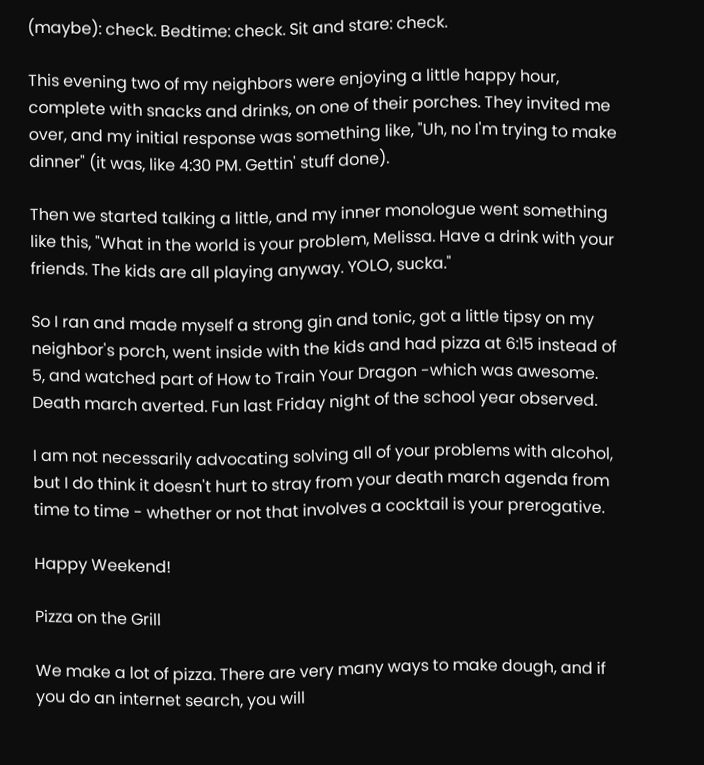(maybe): check. Bedtime: check. Sit and stare: check.

This evening two of my neighbors were enjoying a little happy hour, complete with snacks and drinks, on one of their porches. They invited me over, and my initial response was something like, "Uh, no I'm trying to make dinner" (it was, like 4:30 PM. Gettin' stuff done).

Then we started talking a little, and my inner monologue went something like this, "What in the world is your problem, Melissa. Have a drink with your friends. The kids are all playing anyway. YOLO, sucka."

So I ran and made myself a strong gin and tonic, got a little tipsy on my neighbor's porch, went inside with the kids and had pizza at 6:15 instead of 5, and watched part of How to Train Your Dragon -which was awesome. Death march averted. Fun last Friday night of the school year observed.

I am not necessarily advocating solving all of your problems with alcohol, but I do think it doesn't hurt to stray from your death march agenda from time to time - whether or not that involves a cocktail is your prerogative.

Happy Weekend!

Pizza on the Grill

We make a lot of pizza. There are very many ways to make dough, and if you do an internet search, you will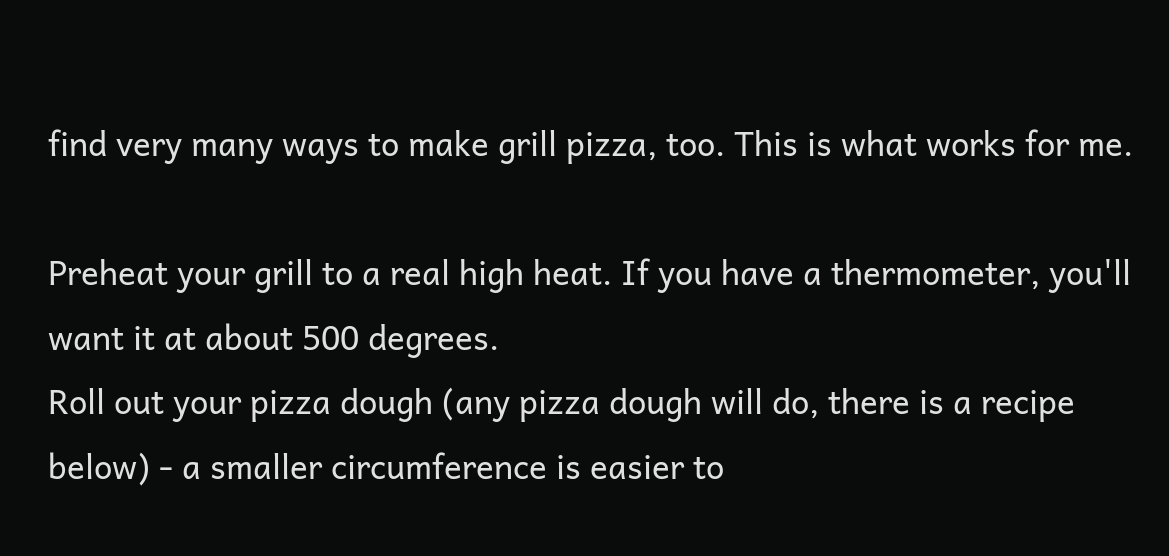find very many ways to make grill pizza, too. This is what works for me.

Preheat your grill to a real high heat. If you have a thermometer, you'll want it at about 500 degrees.
Roll out your pizza dough (any pizza dough will do, there is a recipe below) - a smaller circumference is easier to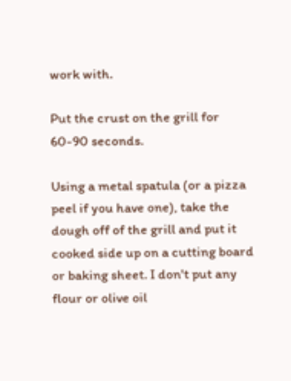work with.

Put the crust on the grill for 60-90 seconds.

Using a metal spatula (or a pizza peel if you have one), take the dough off of the grill and put it cooked side up on a cutting board or baking sheet. I don't put any flour or olive oil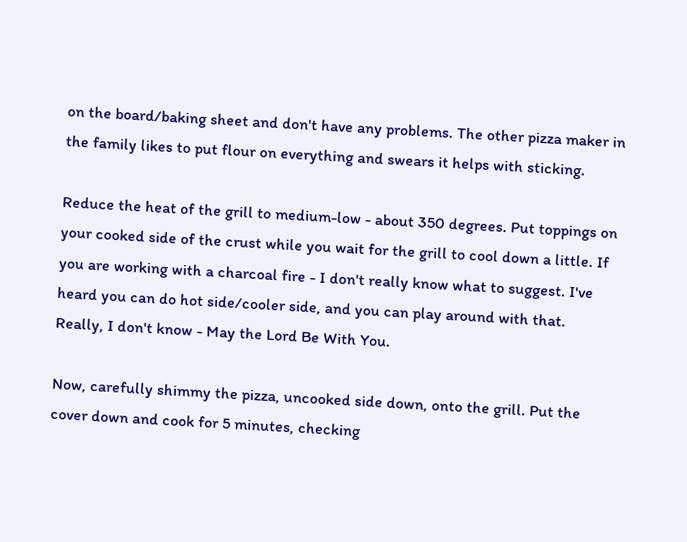on the board/baking sheet and don't have any problems. The other pizza maker in the family likes to put flour on everything and swears it helps with sticking.

Reduce the heat of the grill to medium-low - about 350 degrees. Put toppings on your cooked side of the crust while you wait for the grill to cool down a little. If you are working with a charcoal fire - I don't really know what to suggest. I've heard you can do hot side/cooler side, and you can play around with that. Really, I don't know - May the Lord Be With You.

Now, carefully shimmy the pizza, uncooked side down, onto the grill. Put the cover down and cook for 5 minutes, checking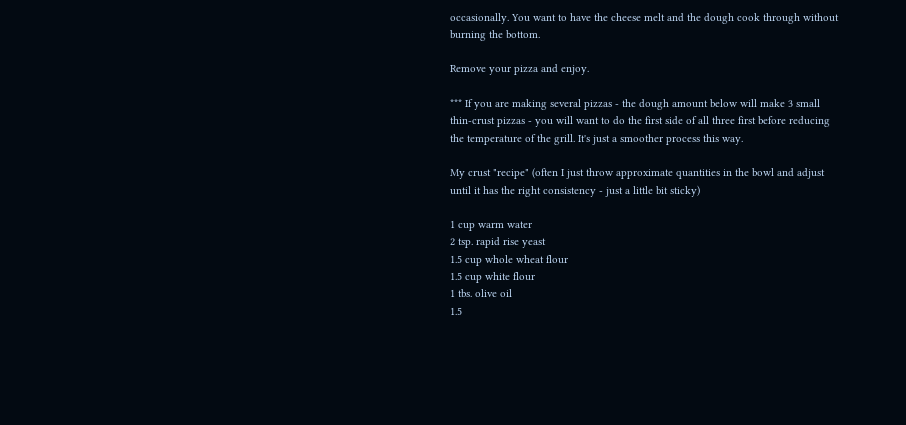occasionally. You want to have the cheese melt and the dough cook through without burning the bottom.

Remove your pizza and enjoy.

*** If you are making several pizzas - the dough amount below will make 3 small thin-crust pizzas - you will want to do the first side of all three first before reducing the temperature of the grill. It's just a smoother process this way.

My crust "recipe" (often I just throw approximate quantities in the bowl and adjust until it has the right consistency - just a little bit sticky)

1 cup warm water
2 tsp. rapid rise yeast
1.5 cup whole wheat flour
1.5 cup white flour
1 tbs. olive oil
1.5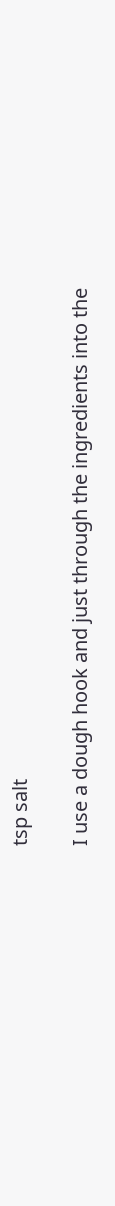tsp salt

I use a dough hook and just through the ingredients into the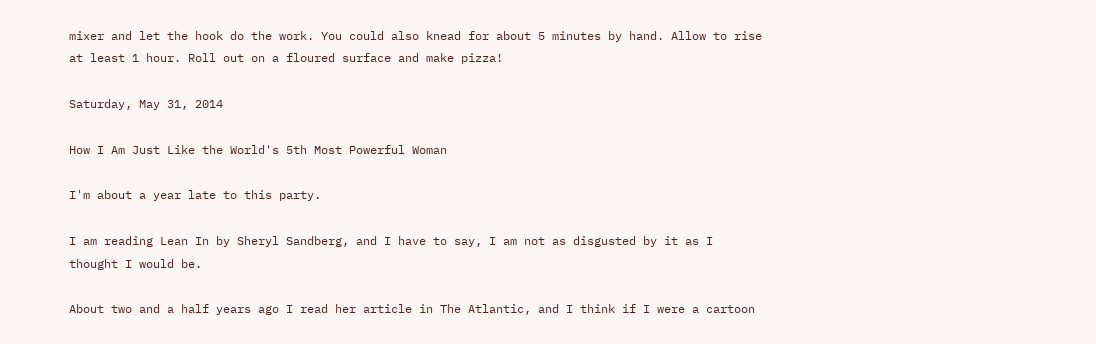mixer and let the hook do the work. You could also knead for about 5 minutes by hand. Allow to rise at least 1 hour. Roll out on a floured surface and make pizza!

Saturday, May 31, 2014

How I Am Just Like the World's 5th Most Powerful Woman

I'm about a year late to this party.

I am reading Lean In by Sheryl Sandberg, and I have to say, I am not as disgusted by it as I thought I would be.

About two and a half years ago I read her article in The Atlantic, and I think if I were a cartoon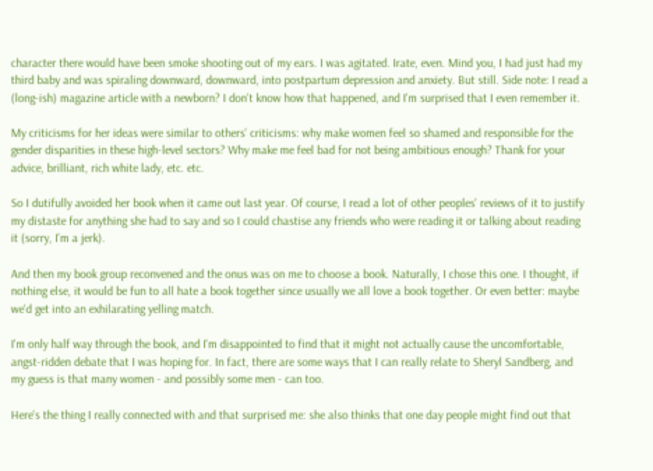character there would have been smoke shooting out of my ears. I was agitated. Irate, even. Mind you, I had just had my third baby and was spiraling downward, downward, into postpartum depression and anxiety. But still. Side note: I read a (long-ish) magazine article with a newborn? I don't know how that happened, and I'm surprised that I even remember it.

My criticisms for her ideas were similar to others' criticisms: why make women feel so shamed and responsible for the gender disparities in these high-level sectors? Why make me feel bad for not being ambitious enough? Thank for your advice, brilliant, rich white lady, etc. etc.

So I dutifully avoided her book when it came out last year. Of course, I read a lot of other peoples' reviews of it to justify my distaste for anything she had to say and so I could chastise any friends who were reading it or talking about reading it (sorry, I'm a jerk).

And then my book group reconvened and the onus was on me to choose a book. Naturally, I chose this one. I thought, if nothing else, it would be fun to all hate a book together since usually we all love a book together. Or even better: maybe we'd get into an exhilarating yelling match.

I'm only half way through the book, and I'm disappointed to find that it might not actually cause the uncomfortable, angst-ridden debate that I was hoping for. In fact, there are some ways that I can really relate to Sheryl Sandberg, and my guess is that many women - and possibly some men - can too.

Here's the thing I really connected with and that surprised me: she also thinks that one day people might find out that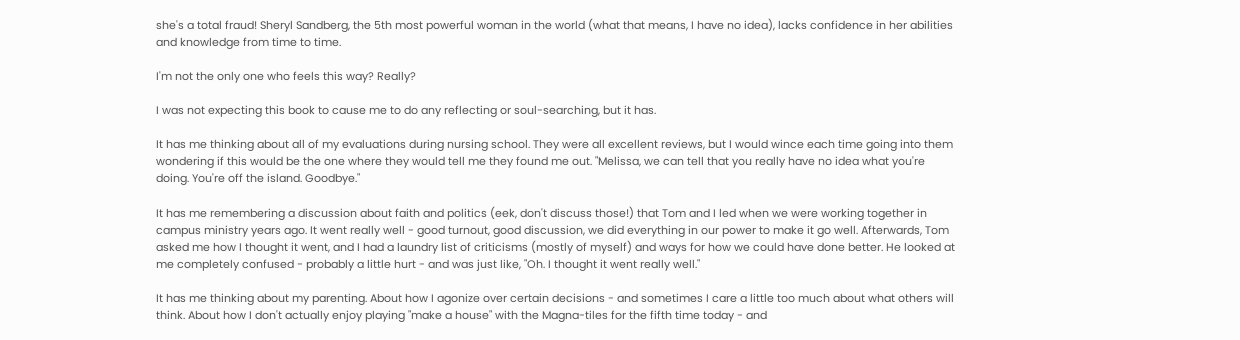she's a total fraud! Sheryl Sandberg, the 5th most powerful woman in the world (what that means, I have no idea), lacks confidence in her abilities and knowledge from time to time.

I'm not the only one who feels this way? Really?

I was not expecting this book to cause me to do any reflecting or soul-searching, but it has.

It has me thinking about all of my evaluations during nursing school. They were all excellent reviews, but I would wince each time going into them wondering if this would be the one where they would tell me they found me out. "Melissa, we can tell that you really have no idea what you're doing. You're off the island. Goodbye."

It has me remembering a discussion about faith and politics (eek, don't discuss those!) that Tom and I led when we were working together in campus ministry years ago. It went really well - good turnout, good discussion, we did everything in our power to make it go well. Afterwards, Tom asked me how I thought it went, and I had a laundry list of criticisms (mostly of myself) and ways for how we could have done better. He looked at me completely confused - probably a little hurt - and was just like, "Oh. I thought it went really well."

It has me thinking about my parenting. About how I agonize over certain decisions - and sometimes I care a little too much about what others will think. About how I don't actually enjoy playing "make a house" with the Magna-tiles for the fifth time today - and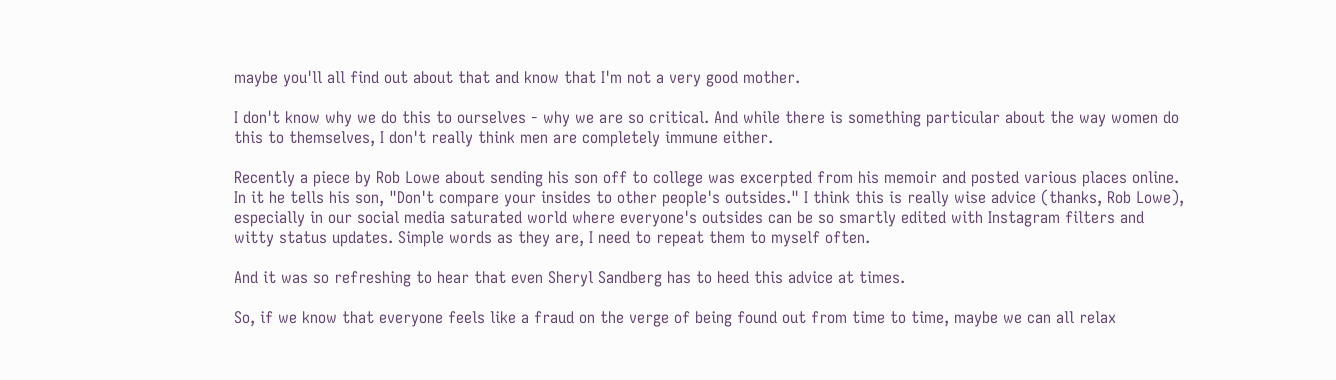maybe you'll all find out about that and know that I'm not a very good mother.

I don't know why we do this to ourselves - why we are so critical. And while there is something particular about the way women do this to themselves, I don't really think men are completely immune either.

Recently a piece by Rob Lowe about sending his son off to college was excerpted from his memoir and posted various places online. In it he tells his son, "Don't compare your insides to other people's outsides." I think this is really wise advice (thanks, Rob Lowe), especially in our social media saturated world where everyone's outsides can be so smartly edited with Instagram filters and witty status updates. Simple words as they are, I need to repeat them to myself often.

And it was so refreshing to hear that even Sheryl Sandberg has to heed this advice at times.

So, if we know that everyone feels like a fraud on the verge of being found out from time to time, maybe we can all relax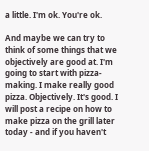a little. I'm ok. You're ok.

And maybe we can try to think of some things that we objectively are good at. I'm going to start with pizza-making. I make really good pizza. Objectively. It's good. I will post a recipe on how to make pizza on the grill later today - and if you haven't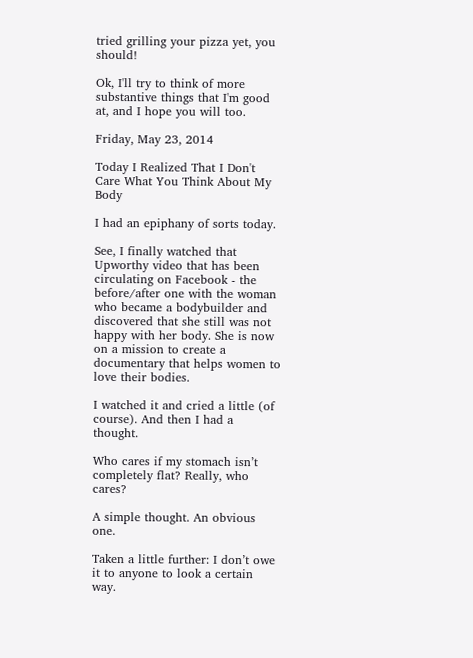tried grilling your pizza yet, you should!

Ok, I'll try to think of more substantive things that I'm good at, and I hope you will too.

Friday, May 23, 2014

Today I Realized That I Don't Care What You Think About My Body

I had an epiphany of sorts today.

See, I finally watched that Upworthy video that has been circulating on Facebook - the before/after one with the woman who became a bodybuilder and discovered that she still was not happy with her body. She is now on a mission to create a documentary that helps women to love their bodies.

I watched it and cried a little (of course). And then I had a thought.

Who cares if my stomach isn’t completely flat? Really, who cares?

A simple thought. An obvious one.

Taken a little further: I don’t owe it to anyone to look a certain way.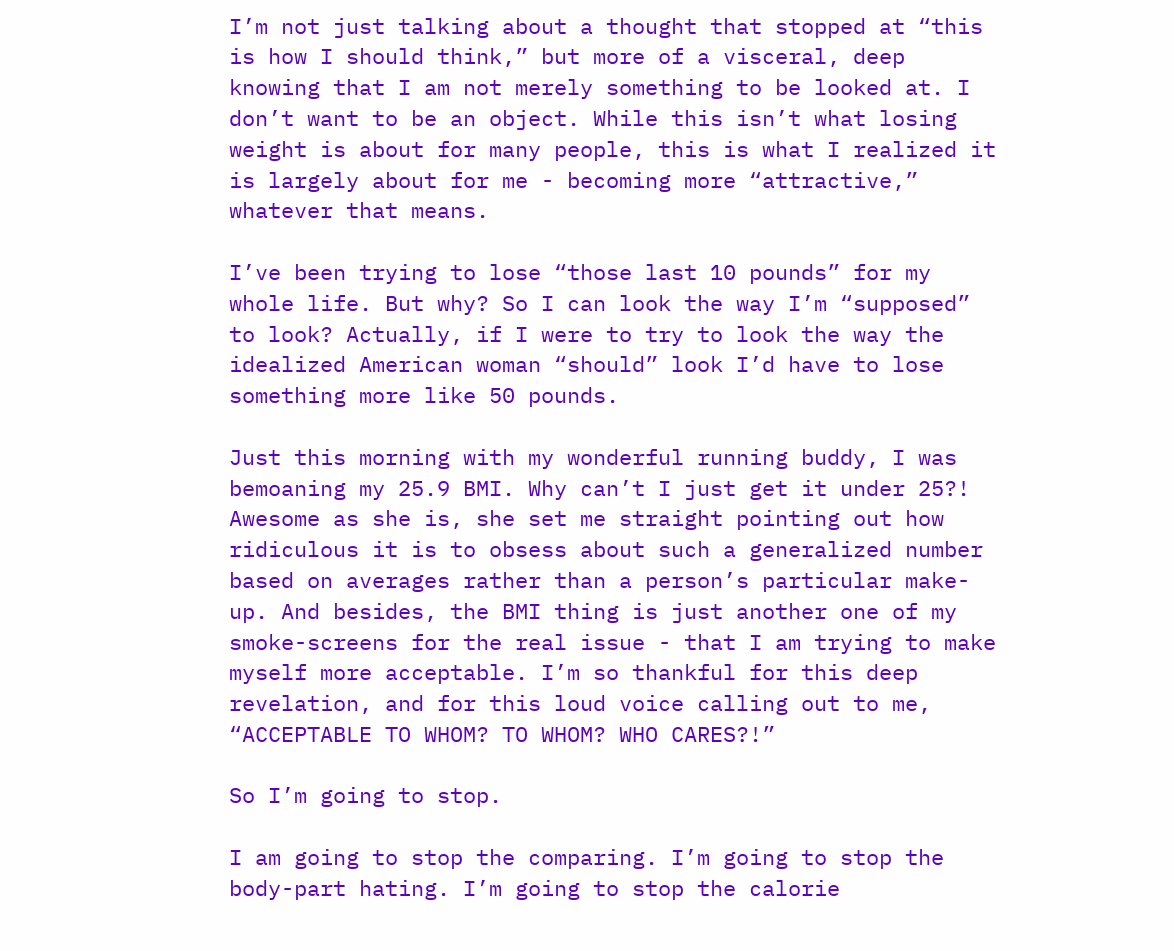I’m not just talking about a thought that stopped at “this is how I should think,” but more of a visceral, deep knowing that I am not merely something to be looked at. I don’t want to be an object. While this isn’t what losing weight is about for many people, this is what I realized it is largely about for me - becoming more “attractive,” whatever that means.

I’ve been trying to lose “those last 10 pounds” for my whole life. But why? So I can look the way I’m “supposed” to look? Actually, if I were to try to look the way the idealized American woman “should” look I’d have to lose something more like 50 pounds.

Just this morning with my wonderful running buddy, I was bemoaning my 25.9 BMI. Why can’t I just get it under 25?! Awesome as she is, she set me straight pointing out how ridiculous it is to obsess about such a generalized number based on averages rather than a person’s particular make-up. And besides, the BMI thing is just another one of my smoke-screens for the real issue - that I am trying to make myself more acceptable. I’m so thankful for this deep revelation, and for this loud voice calling out to me, “ACCEPTABLE TO WHOM? TO WHOM? WHO CARES?!”

So I’m going to stop.

I am going to stop the comparing. I’m going to stop the body-part hating. I’m going to stop the calorie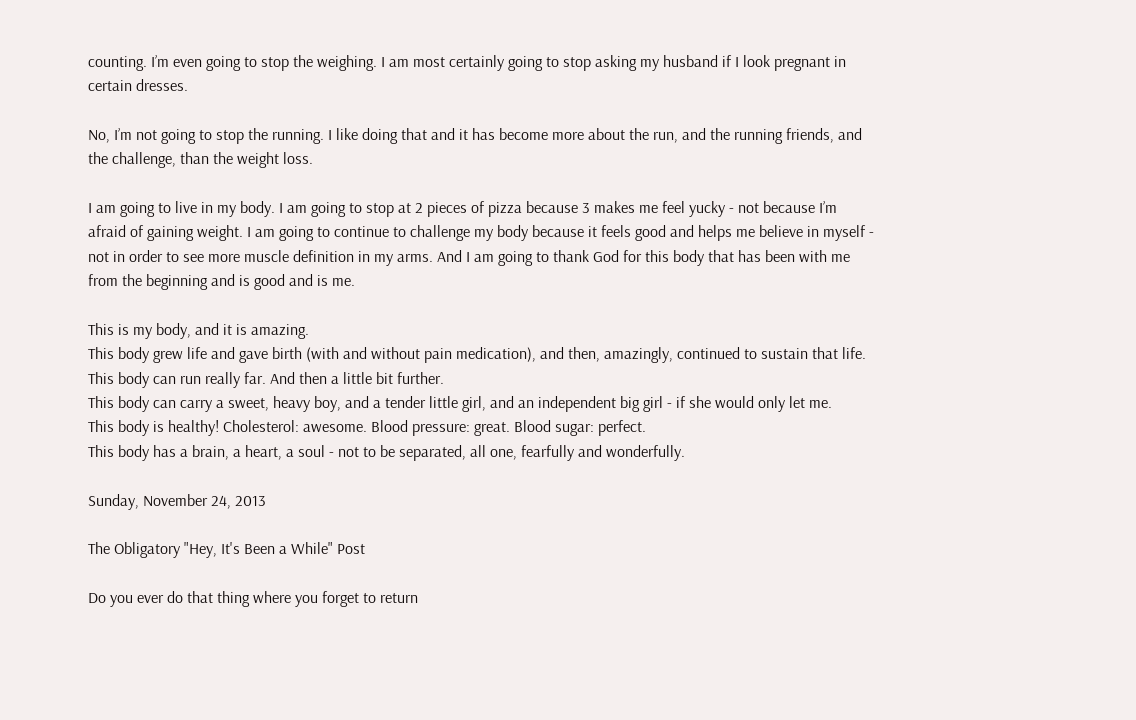counting. I’m even going to stop the weighing. I am most certainly going to stop asking my husband if I look pregnant in certain dresses.

No, I’m not going to stop the running. I like doing that and it has become more about the run, and the running friends, and the challenge, than the weight loss.

I am going to live in my body. I am going to stop at 2 pieces of pizza because 3 makes me feel yucky - not because I’m afraid of gaining weight. I am going to continue to challenge my body because it feels good and helps me believe in myself - not in order to see more muscle definition in my arms. And I am going to thank God for this body that has been with me from the beginning and is good and is me.

This is my body, and it is amazing.
This body grew life and gave birth (with and without pain medication), and then, amazingly, continued to sustain that life.
This body can run really far. And then a little bit further.
This body can carry a sweet, heavy boy, and a tender little girl, and an independent big girl - if she would only let me.
This body is healthy! Cholesterol: awesome. Blood pressure: great. Blood sugar: perfect.
This body has a brain, a heart, a soul - not to be separated, all one, fearfully and wonderfully.

Sunday, November 24, 2013

The Obligatory "Hey, It's Been a While" Post

Do you ever do that thing where you forget to return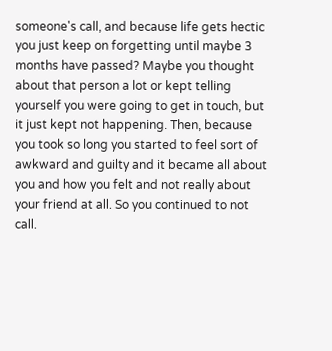someone's call, and because life gets hectic you just keep on forgetting until maybe 3 months have passed? Maybe you thought about that person a lot or kept telling yourself you were going to get in touch, but it just kept not happening. Then, because you took so long you started to feel sort of awkward and guilty and it became all about you and how you felt and not really about your friend at all. So you continued to not call.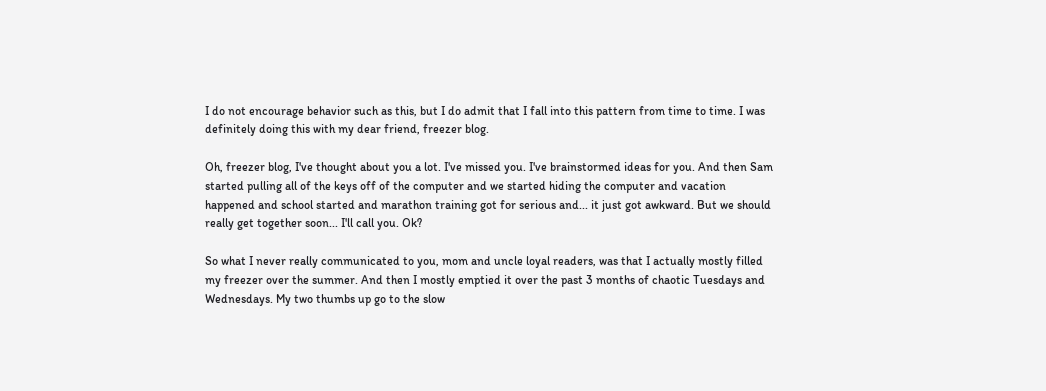I do not encourage behavior such as this, but I do admit that I fall into this pattern from time to time. I was definitely doing this with my dear friend, freezer blog.

Oh, freezer blog, I've thought about you a lot. I've missed you. I've brainstormed ideas for you. And then Sam started pulling all of the keys off of the computer and we started hiding the computer and vacation happened and school started and marathon training got for serious and... it just got awkward. But we should really get together soon... I'll call you. Ok?

So what I never really communicated to you, mom and uncle loyal readers, was that I actually mostly filled my freezer over the summer. And then I mostly emptied it over the past 3 months of chaotic Tuesdays and Wednesdays. My two thumbs up go to the slow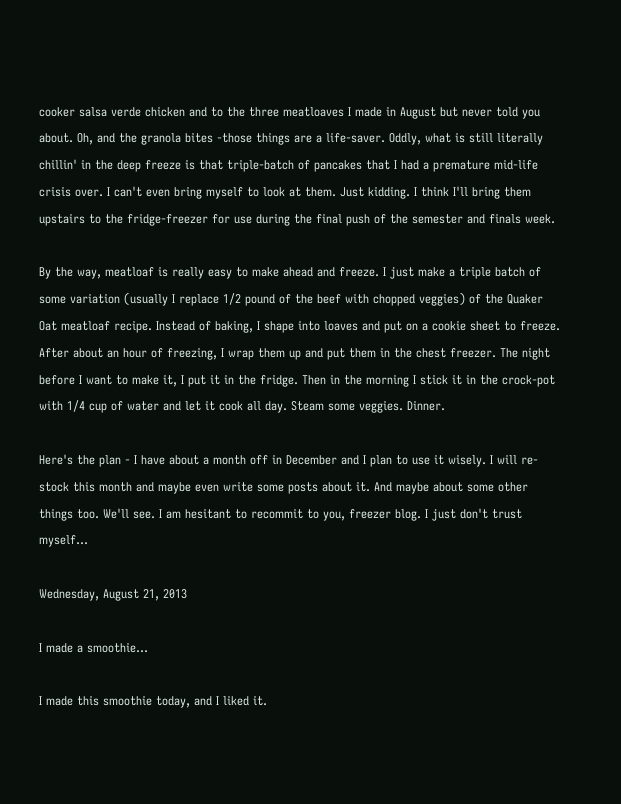cooker salsa verde chicken and to the three meatloaves I made in August but never told you about. Oh, and the granola bites -those things are a life-saver. Oddly, what is still literally chillin' in the deep freeze is that triple-batch of pancakes that I had a premature mid-life crisis over. I can't even bring myself to look at them. Just kidding. I think I'll bring them upstairs to the fridge-freezer for use during the final push of the semester and finals week.

By the way, meatloaf is really easy to make ahead and freeze. I just make a triple batch of some variation (usually I replace 1/2 pound of the beef with chopped veggies) of the Quaker Oat meatloaf recipe. Instead of baking, I shape into loaves and put on a cookie sheet to freeze. After about an hour of freezing, I wrap them up and put them in the chest freezer. The night before I want to make it, I put it in the fridge. Then in the morning I stick it in the crock-pot with 1/4 cup of water and let it cook all day. Steam some veggies. Dinner.

Here's the plan - I have about a month off in December and I plan to use it wisely. I will re-stock this month and maybe even write some posts about it. And maybe about some other things too. We'll see. I am hesitant to recommit to you, freezer blog. I just don't trust myself...

Wednesday, August 21, 2013

I made a smoothie...

I made this smoothie today, and I liked it.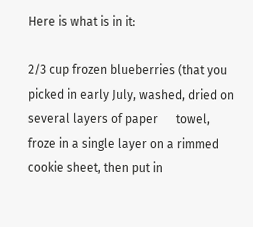Here is what is in it:

2/3 cup frozen blueberries (that you picked in early July, washed, dried on several layers of paper      towel, froze in a single layer on a rimmed cookie sheet, then put in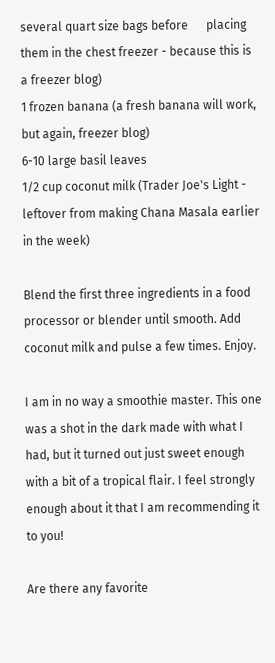several quart size bags before      placing them in the chest freezer - because this is a freezer blog)
1 frozen banana (a fresh banana will work, but again, freezer blog)
6-10 large basil leaves
1/2 cup coconut milk (Trader Joe's Light - leftover from making Chana Masala earlier in the week)

Blend the first three ingredients in a food processor or blender until smooth. Add coconut milk and pulse a few times. Enjoy.

I am in no way a smoothie master. This one was a shot in the dark made with what I had, but it turned out just sweet enough with a bit of a tropical flair. I feel strongly enough about it that I am recommending it to you!

Are there any favorite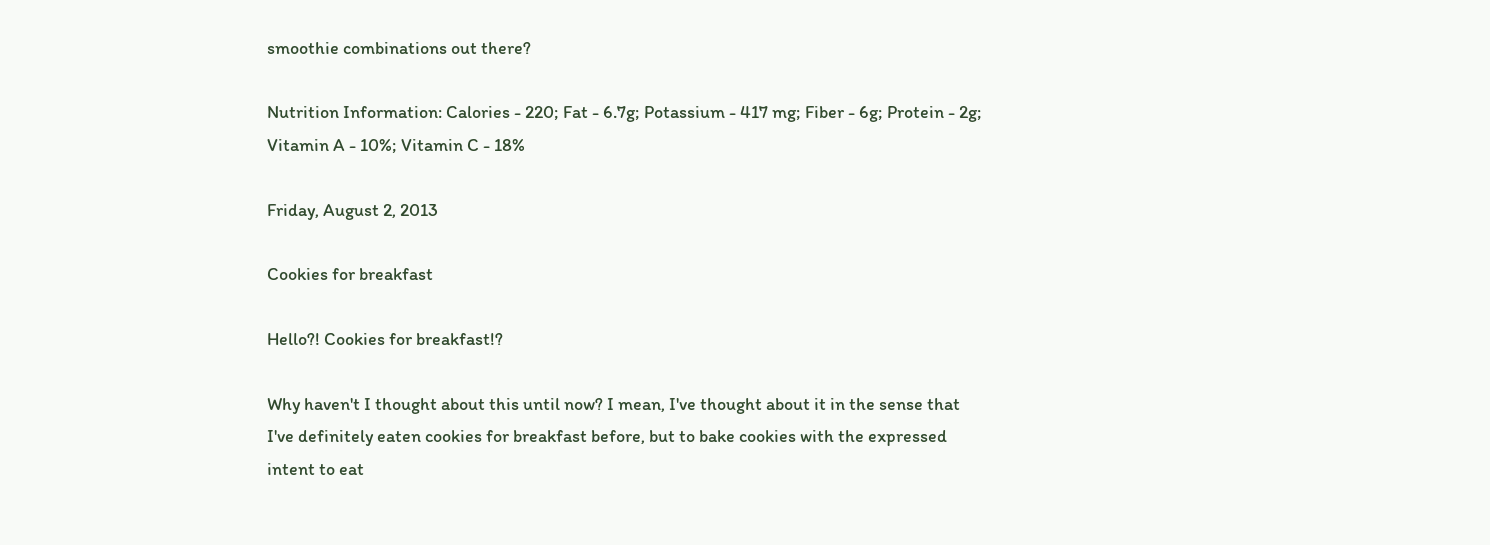smoothie combinations out there?

Nutrition Information: Calories - 220; Fat - 6.7g; Potassium - 417 mg; Fiber - 6g; Protein - 2g; Vitamin A - 10%; Vitamin C - 18%

Friday, August 2, 2013

Cookies for breakfast

Hello?! Cookies for breakfast!?

Why haven't I thought about this until now? I mean, I've thought about it in the sense that I've definitely eaten cookies for breakfast before, but to bake cookies with the expressed intent to eat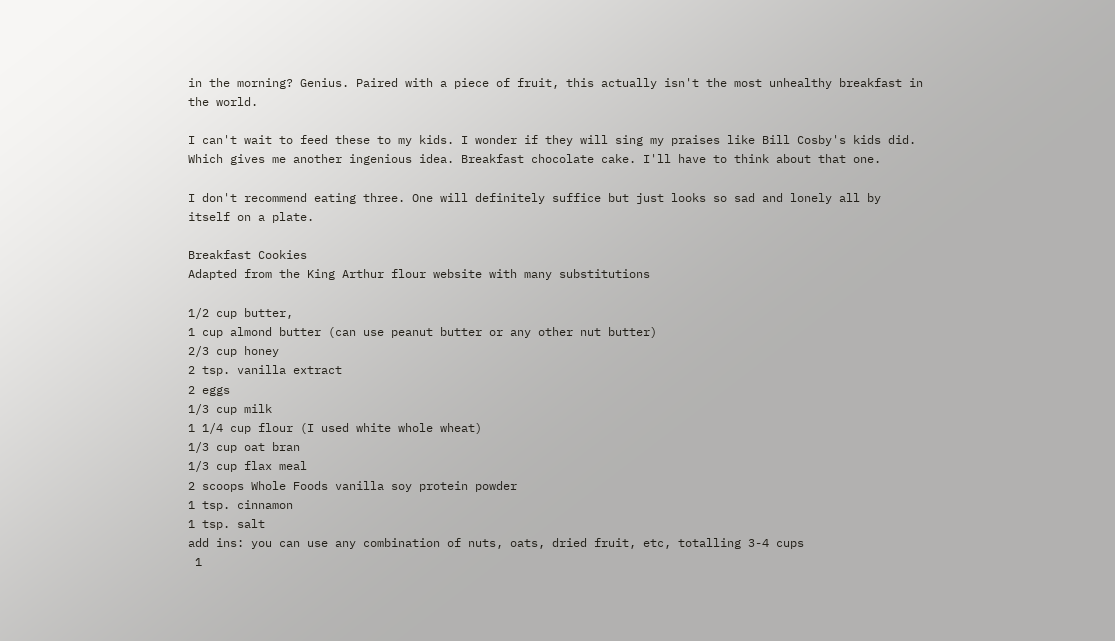in the morning? Genius. Paired with a piece of fruit, this actually isn't the most unhealthy breakfast in the world.

I can't wait to feed these to my kids. I wonder if they will sing my praises like Bill Cosby's kids did.
Which gives me another ingenious idea. Breakfast chocolate cake. I'll have to think about that one.

I don't recommend eating three. One will definitely suffice but just looks so sad and lonely all by itself on a plate.

Breakfast Cookies
Adapted from the King Arthur flour website with many substitutions

1/2 cup butter,
1 cup almond butter (can use peanut butter or any other nut butter)
2/3 cup honey
2 tsp. vanilla extract
2 eggs
1/3 cup milk
1 1/4 cup flour (I used white whole wheat)
1/3 cup oat bran
1/3 cup flax meal
2 scoops Whole Foods vanilla soy protein powder
1 tsp. cinnamon
1 tsp. salt
add ins: you can use any combination of nuts, oats, dried fruit, etc, totalling 3-4 cups
 1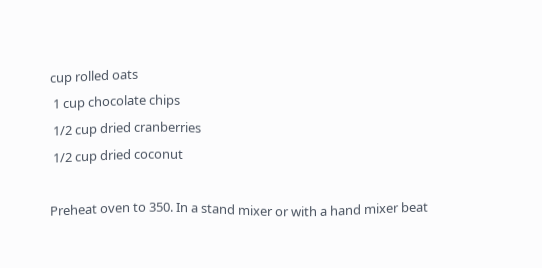cup rolled oats
 1 cup chocolate chips
 1/2 cup dried cranberries
 1/2 cup dried coconut

Preheat oven to 350. In a stand mixer or with a hand mixer beat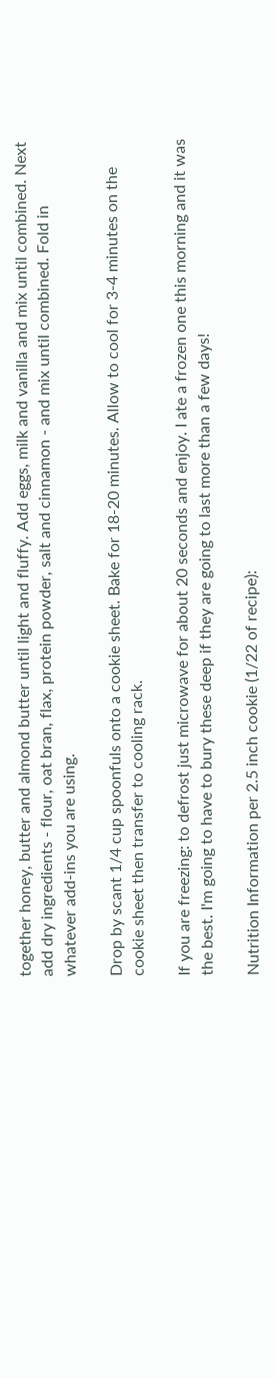together honey, butter and almond butter until light and fluffy. Add eggs, milk and vanilla and mix until combined. Next add dry ingredients - flour, oat bran, flax, protein powder, salt and cinnamon - and mix until combined. Fold in whatever add-ins you are using.

Drop by scant 1/4 cup spoonfuls onto a cookie sheet. Bake for 18-20 minutes. Allow to cool for 3-4 minutes on the cookie sheet then transfer to cooling rack.

If you are freezing: to defrost just microwave for about 20 seconds and enjoy. I ate a frozen one this morning and it was the best. I'm going to have to bury these deep if they are going to last more than a few days!

Nutrition Information per 2.5 inch cookie (1/22 of recipe):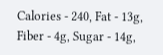Calories - 240, Fat - 13g, Fiber - 4g, Sugar - 14g,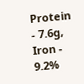Protein - 7.6g, Iron - 9.2%